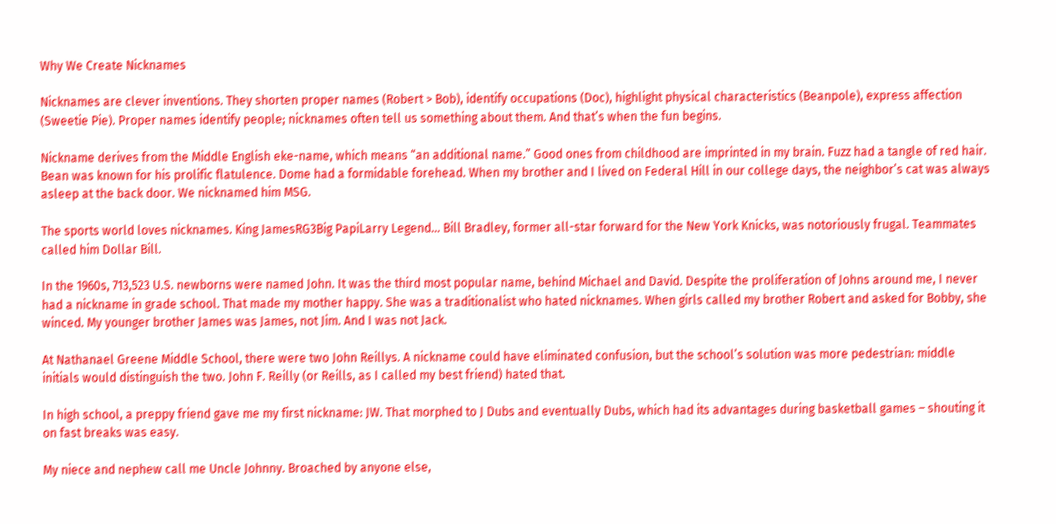Why We Create Nicknames

Nicknames are clever inventions. They shorten proper names (Robert > Bob), identify occupations (Doc), highlight physical characteristics (Beanpole), express affection (Sweetie Pie). Proper names identify people; nicknames often tell us something about them. And that’s when the fun begins.

Nickname derives from the Middle English eke-name, which means “an additional name.” Good ones from childhood are imprinted in my brain. Fuzz had a tangle of red hair. Bean was known for his prolific flatulence. Dome had a formidable forehead. When my brother and I lived on Federal Hill in our college days, the neighbor’s cat was always asleep at the back door. We nicknamed him MSG.

The sports world loves nicknames. King JamesRG3Big PapiLarry Legend… Bill Bradley, former all-star forward for the New York Knicks, was notoriously frugal. Teammates called him Dollar Bill.

In the 1960s, 713,523 U.S. newborns were named John. It was the third most popular name, behind Michael and David. Despite the proliferation of Johns around me, I never had a nickname in grade school. That made my mother happy. She was a traditionalist who hated nicknames. When girls called my brother Robert and asked for Bobby, she winced. My younger brother James was James, not Jim. And I was not Jack.

At Nathanael Greene Middle School, there were two John Reillys. A nickname could have eliminated confusion, but the school’s solution was more pedestrian: middle initials would distinguish the two. John F. Reilly (or Reills, as I called my best friend) hated that.

In high school, a preppy friend gave me my first nickname: JW. That morphed to J Dubs and eventually Dubs, which had its advantages during basketball games – shouting it on fast breaks was easy.

My niece and nephew call me Uncle Johnny. Broached by anyone else,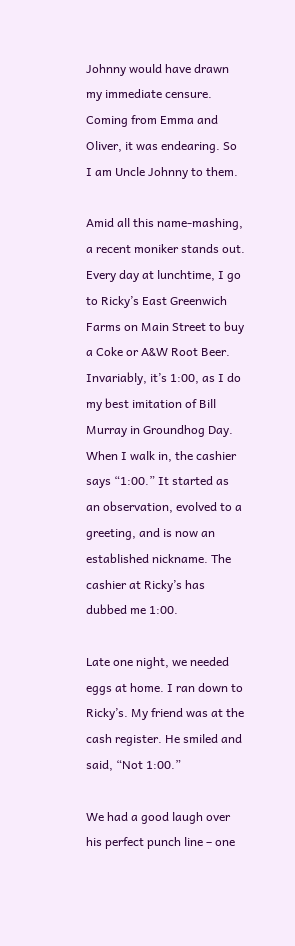Johnny would have drawn my immediate censure. Coming from Emma and Oliver, it was endearing. So I am Uncle Johnny to them.

Amid all this name-mashing, a recent moniker stands out. Every day at lunchtime, I go to Ricky’s East Greenwich Farms on Main Street to buy a Coke or A&W Root Beer. Invariably, it’s 1:00, as I do my best imitation of Bill Murray in Groundhog Day. When I walk in, the cashier says “1:00.” It started as an observation, evolved to a greeting, and is now an established nickname. The cashier at Ricky’s has dubbed me 1:00.

Late one night, we needed eggs at home. I ran down to Ricky’s. My friend was at the cash register. He smiled and said, “Not 1:00.”

We had a good laugh over his perfect punch line – one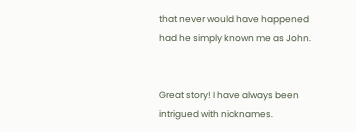that never would have happened had he simply known me as John.


Great story! I have always been intrigued with nicknames.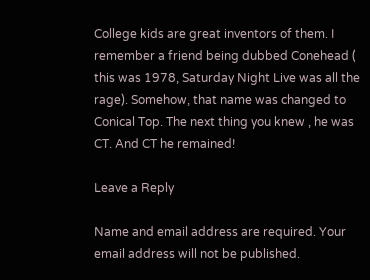College kids are great inventors of them. I remember a friend being dubbed Conehead ( this was 1978, Saturday Night Live was all the rage). Somehow, that name was changed to Conical Top. The next thing you knew , he was CT. And CT he remained!

Leave a Reply

Name and email address are required. Your email address will not be published.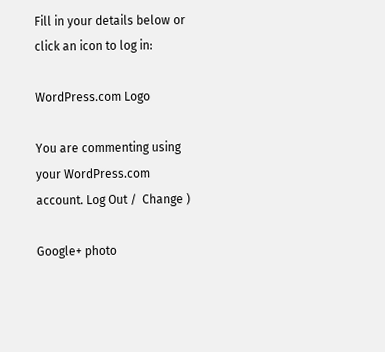Fill in your details below or click an icon to log in:

WordPress.com Logo

You are commenting using your WordPress.com account. Log Out /  Change )

Google+ photo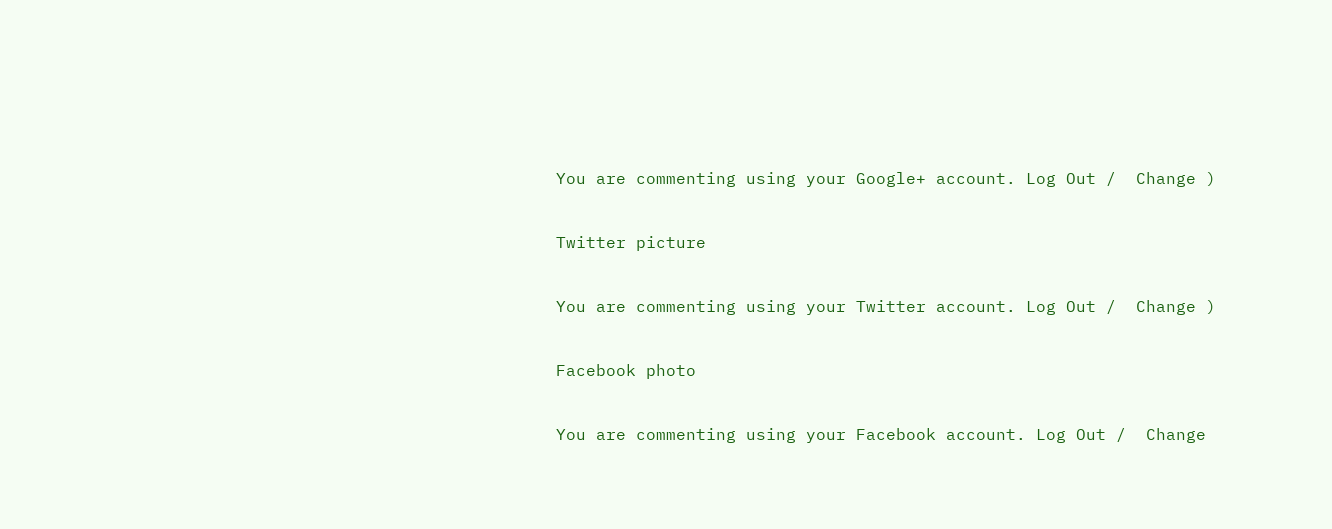You are commenting using your Google+ account. Log Out /  Change )

Twitter picture

You are commenting using your Twitter account. Log Out /  Change )

Facebook photo

You are commenting using your Facebook account. Log Out /  Change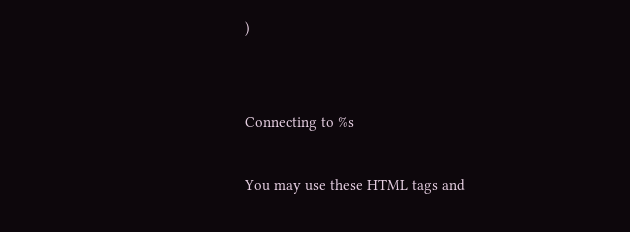)


Connecting to %s

You may use these HTML tags and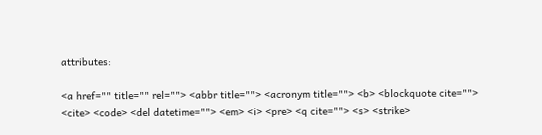attributes:

<a href="" title="" rel=""> <abbr title=""> <acronym title=""> <b> <blockquote cite=""> <cite> <code> <del datetime=""> <em> <i> <pre> <q cite=""> <s> <strike>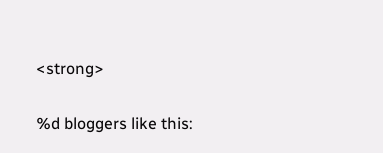<strong>

%d bloggers like this: